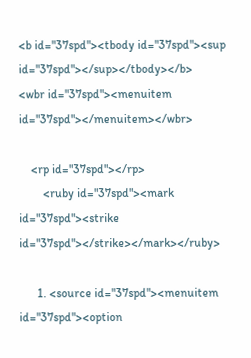<b id="37spd"><tbody id="37spd"><sup id="37spd"></sup></tbody></b>
<wbr id="37spd"><menuitem id="37spd"></menuitem></wbr>

    <rp id="37spd"></rp>
        <ruby id="37spd"><mark id="37spd"><strike id="37spd"></strike></mark></ruby>

      1. <source id="37spd"><menuitem id="37spd"><option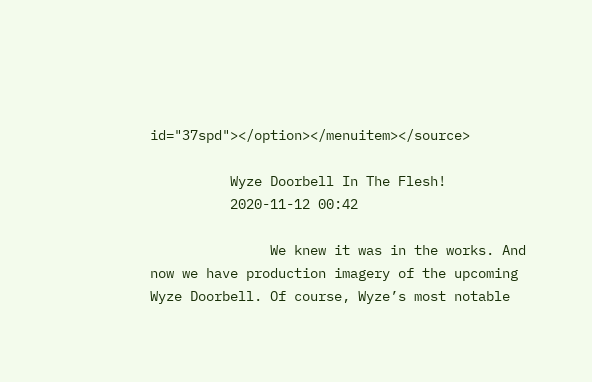id="37spd"></option></menuitem></source>

          Wyze Doorbell In The Flesh!
          2020-11-12 00:42

               We knew it was in the works. And now we have production imagery of the upcoming Wyze Doorbell. Of course, Wyze’s most notable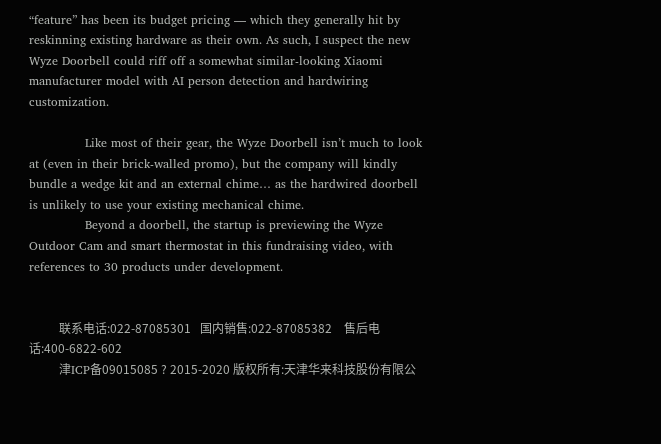“feature” has been its budget pricing — which they generally hit by reskinning existing hardware as their own. As such, I suspect the new Wyze Doorbell could riff off a somewhat similar-looking Xiaomi manufacturer model with AI person detection and hardwiring customization.

              Like most of their gear, the Wyze Doorbell isn’t much to look at (even in their brick-walled promo), but the company will kindly bundle a wedge kit and an external chime… as the hardwired doorbell is unlikely to use your existing mechanical chime.
              Beyond a doorbell, the startup is previewing the Wyze Outdoor Cam and smart thermostat in this fundraising video, with references to 30 products under development.


          联系电话:022-87085301   国内销售:022-87085382    售后电话:400-6822-602
          津ICP备09015085 ? 2015-2020 版权所有:天津华来科技股份有限公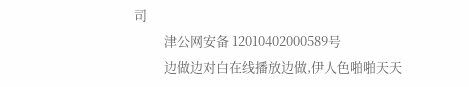司
          津公网安备 12010402000589号
          边做边对白在线播放边做,伊人色啪啪天天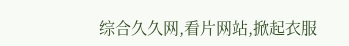综合久久网,看片网站,掀起衣服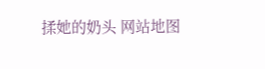揉她的奶头 网站地图